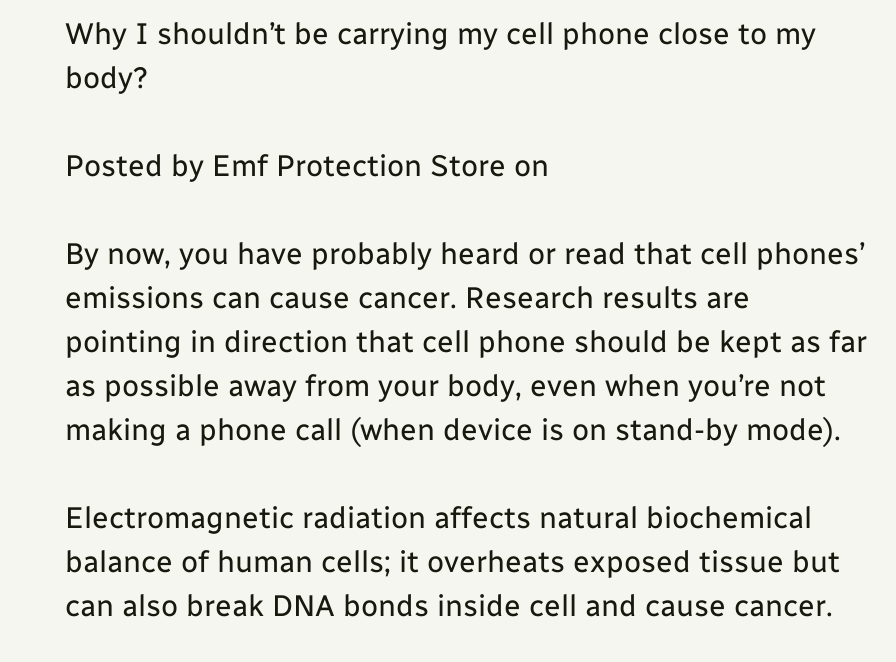Why I shouldn’t be carrying my cell phone close to my body?

Posted by Emf Protection Store on

By now, you have probably heard or read that cell phones’ emissions can cause cancer. Research results are pointing in direction that cell phone should be kept as far as possible away from your body, even when you’re not making a phone call (when device is on stand-by mode).

Electromagnetic radiation affects natural biochemical balance of human cells; it overheats exposed tissue but can also break DNA bonds inside cell and cause cancer.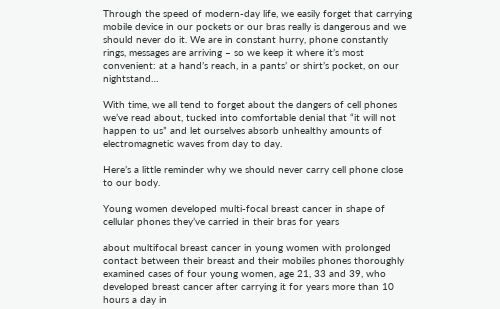Through the speed of modern-day life, we easily forget that carrying mobile device in our pockets or our bras really is dangerous and we should never do it. We are in constant hurry, phone constantly rings, messages are arriving – so we keep it where it’s most convenient: at a hand’s reach, in a pants’ or shirt’s pocket, on our nightstand…

With time, we all tend to forget about the dangers of cell phones we’ve read about, tucked into comfortable denial that “it will not happen to us” and let ourselves absorb unhealthy amounts of electromagnetic waves from day to day.

Here’s a little reminder why we should never carry cell phone close to our body.

Young women developed multi-focal breast cancer in shape of cellular phones they’ve carried in their bras for years

about multifocal breast cancer in young women with prolonged contact between their breast and their mobiles phones thoroughly examined cases of four young women, age 21, 33 and 39, who developed breast cancer after carrying it for years more than 10 hours a day in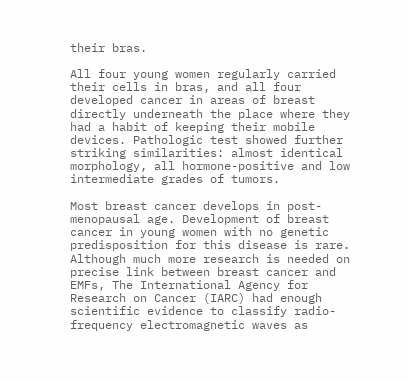their bras.

All four young women regularly carried their cells in bras, and all four developed cancer in areas of breast directly underneath the place where they had a habit of keeping their mobile devices. Pathologic test showed further striking similarities: almost identical morphology, all hormone-positive and low intermediate grades of tumors.

Most breast cancer develops in post-menopausal age. Development of breast cancer in young women with no genetic predisposition for this disease is rare. Although much more research is needed on precise link between breast cancer and EMFs, The International Agency for Research on Cancer (IARC) had enough scientific evidence to classify radio-frequency electromagnetic waves as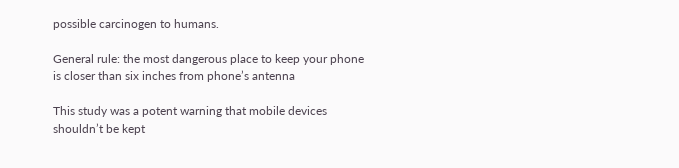possible carcinogen to humans.

General rule: the most dangerous place to keep your phone is closer than six inches from phone’s antenna

This study was a potent warning that mobile devices shouldn’t be kept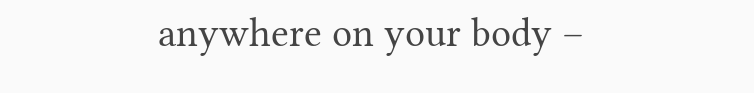anywhere on your body –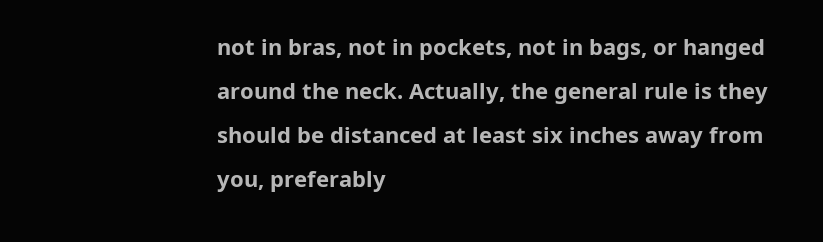not in bras, not in pockets, not in bags, or hanged around the neck. Actually, the general rule is they should be distanced at least six inches away from you, preferably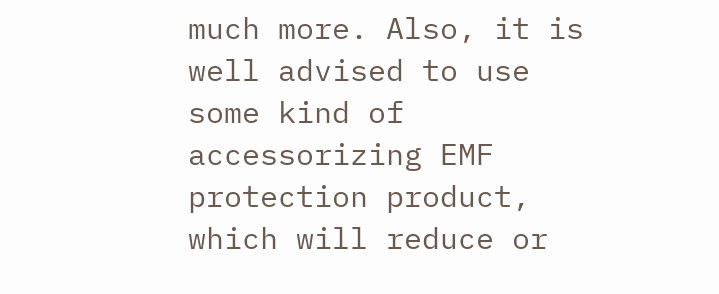much more. Also, it is well advised to use some kind of accessorizing EMF protection product, which will reduce or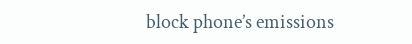block phone’s emissions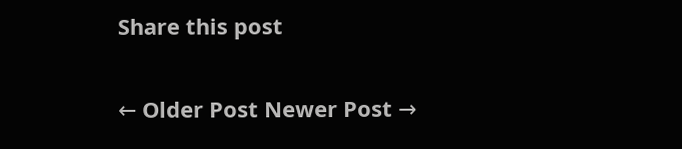Share this post

← Older Post Newer Post →